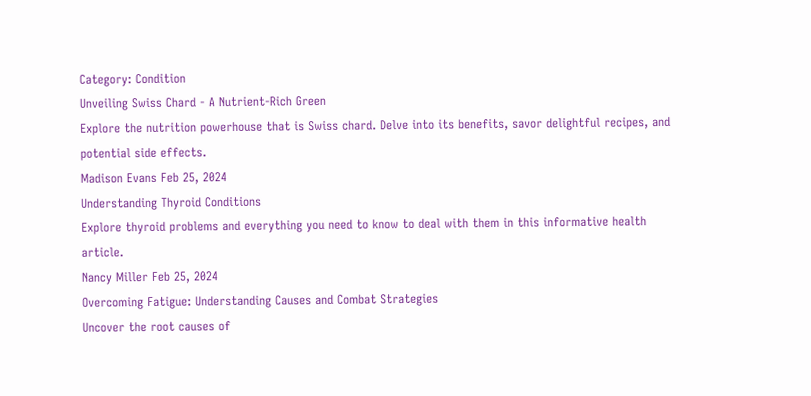Category: Condition
Unveiling Swiss Chard - A Nutrient-Rich Green
Explore the nutrition powerhouse that is Swiss chard. Delve into its benefits, savor delightful recipes, and potential side effects.
Madison Evans Feb 25, 2024
Understanding Thyroid Conditions
Explore thyroid problems and everything you need to know to deal with them in this informative health article.
Nancy Miller Feb 25, 2024
Overcoming Fatigue: Understanding Causes and Combat Strategies
Uncover the root causes of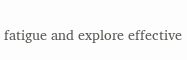fatigue and explore effective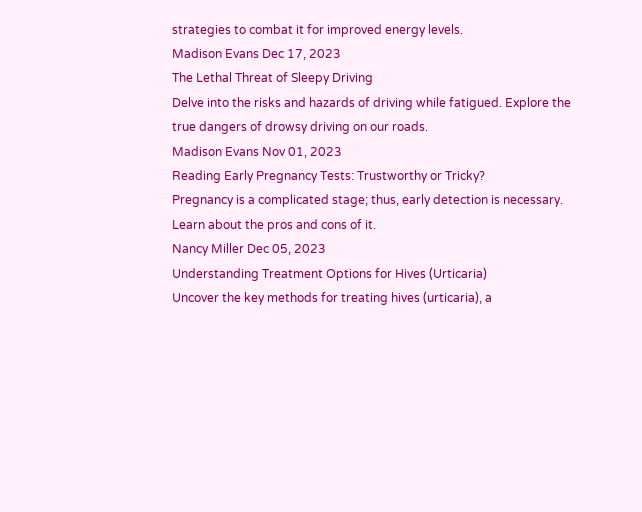strategies to combat it for improved energy levels.
Madison Evans Dec 17, 2023
The Lethal Threat of Sleepy Driving
Delve into the risks and hazards of driving while fatigued. Explore the true dangers of drowsy driving on our roads.
Madison Evans Nov 01, 2023
Reading Early Pregnancy Tests: Trustworthy or Tricky?
Pregnancy is a complicated stage; thus, early detection is necessary. Learn about the pros and cons of it.
Nancy Miller Dec 05, 2023
Understanding Treatment Options for Hives (Urticaria)
Uncover the key methods for treating hives (urticaria), a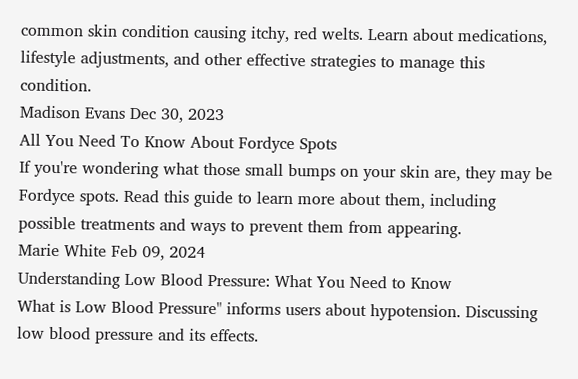common skin condition causing itchy, red welts. Learn about medications, lifestyle adjustments, and other effective strategies to manage this condition.
Madison Evans Dec 30, 2023
All You Need To Know About Fordyce Spots
If you're wondering what those small bumps on your skin are, they may be Fordyce spots. Read this guide to learn more about them, including possible treatments and ways to prevent them from appearing.
Marie White Feb 09, 2024
Understanding Low Blood Pressure: What You Need to Know
What is Low Blood Pressure" informs users about hypotension. Discussing low blood pressure and its effects.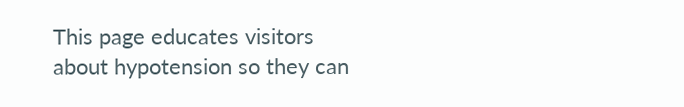This page educates visitors about hypotension so they can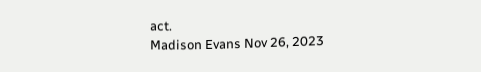act.
Madison Evans Nov 26, 2023